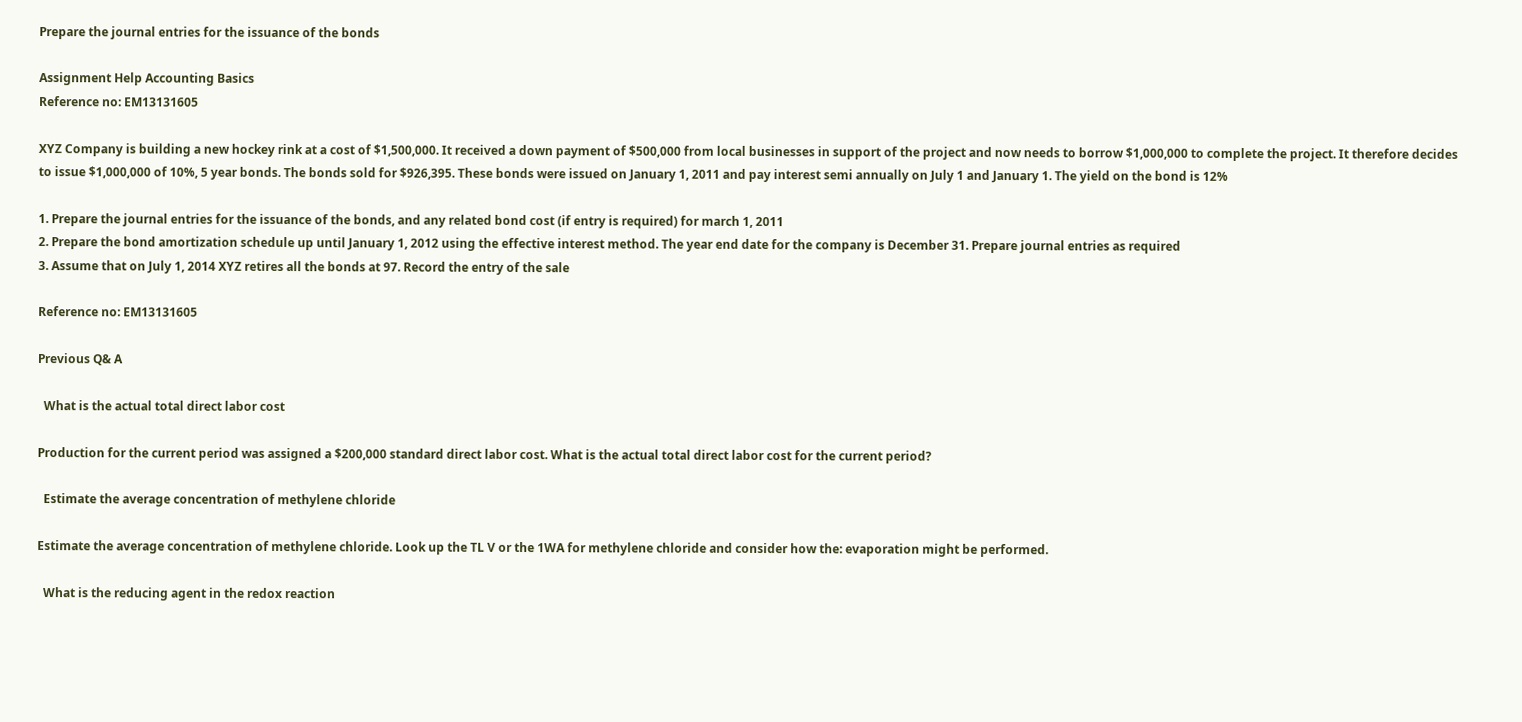Prepare the journal entries for the issuance of the bonds

Assignment Help Accounting Basics
Reference no: EM13131605

XYZ Company is building a new hockey rink at a cost of $1,500,000. It received a down payment of $500,000 from local businesses in support of the project and now needs to borrow $1,000,000 to complete the project. It therefore decides to issue $1,000,000 of 10%, 5 year bonds. The bonds sold for $926,395. These bonds were issued on January 1, 2011 and pay interest semi annually on July 1 and January 1. The yield on the bond is 12%

1. Prepare the journal entries for the issuance of the bonds, and any related bond cost (if entry is required) for march 1, 2011
2. Prepare the bond amortization schedule up until January 1, 2012 using the effective interest method. The year end date for the company is December 31. Prepare journal entries as required
3. Assume that on July 1, 2014 XYZ retires all the bonds at 97. Record the entry of the sale

Reference no: EM13131605

Previous Q& A

  What is the actual total direct labor cost

Production for the current period was assigned a $200,000 standard direct labor cost. What is the actual total direct labor cost for the current period?

  Estimate the average concentration of methylene chloride

Estimate the average concentration of methylene chloride. Look up the TL V or the 1WA for methylene chloride and consider how the: evaporation might be performed.

  What is the reducing agent in the redox reaction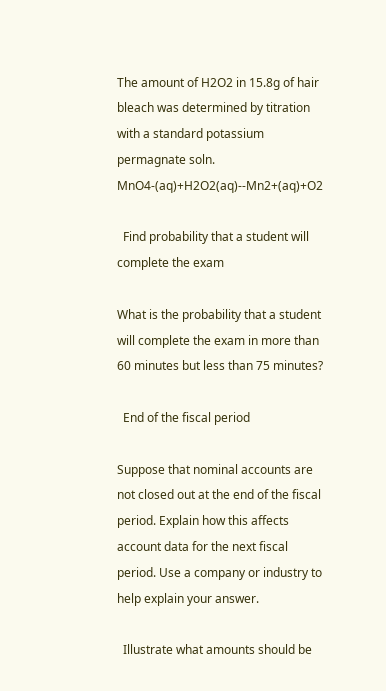The amount of H2O2 in 15.8g of hair bleach was determined by titration with a standard potassium permagnate soln. MnO4-(aq)+H2O2(aq)--Mn2+(aq)+O2

  Find probability that a student will complete the exam

What is the probability that a student will complete the exam in more than 60 minutes but less than 75 minutes?

  End of the fiscal period

Suppose that nominal accounts are not closed out at the end of the fiscal period. Explain how this affects account data for the next fiscal period. Use a company or industry to help explain your answer.

  Illustrate what amounts should be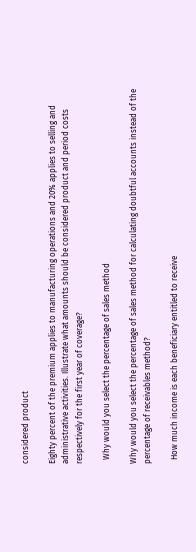considered product

Eighty percent of the premium applies to manufacturing operations and 20% applies to selling and administrative activities. Illustrate what amounts should be considered product and period costs respectively for the first year of coverage?

  Why would you select the percentage of sales method

Why would you select the percentage of sales method for calculating doubtful accounts instead of the percentage of receivables method?

  How much income is each beneficiary entitled to receive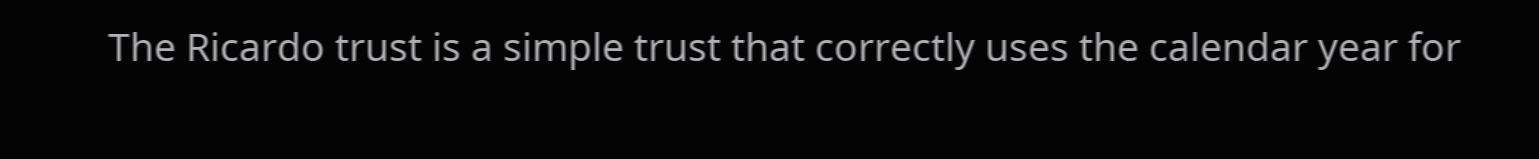The Ricardo trust is a simple trust that correctly uses the calendar year for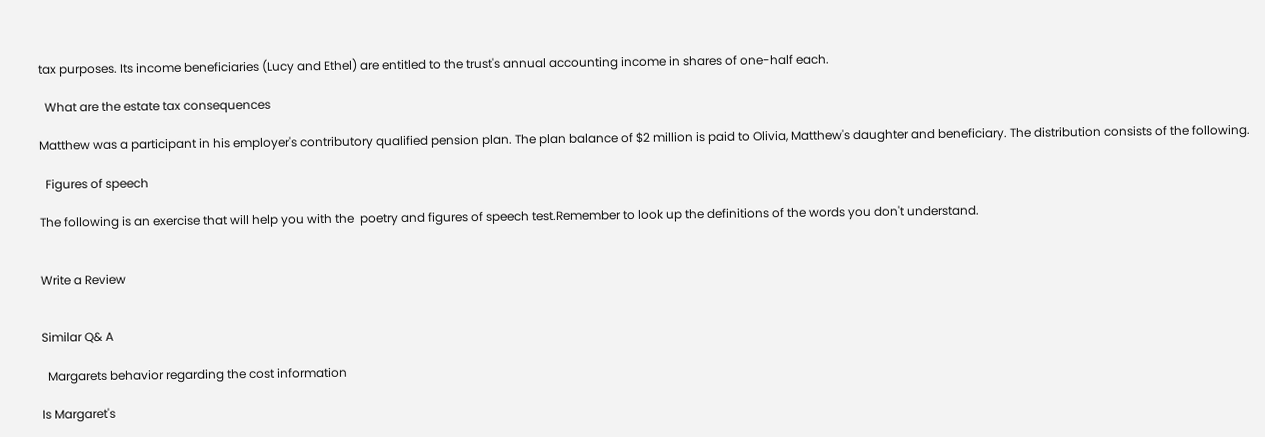tax purposes. Its income beneficiaries (Lucy and Ethel) are entitled to the trust's annual accounting income in shares of one-half each.

  What are the estate tax consequences

Matthew was a participant in his employer's contributory qualified pension plan. The plan balance of $2 million is paid to Olivia, Matthew's daughter and beneficiary. The distribution consists of the following.

  Figures of speech

The following is an exercise that will help you with the  poetry and figures of speech test.Remember to look up the definitions of the words you don't understand.


Write a Review


Similar Q& A

  Margarets behavior regarding the cost information

Is Margaret's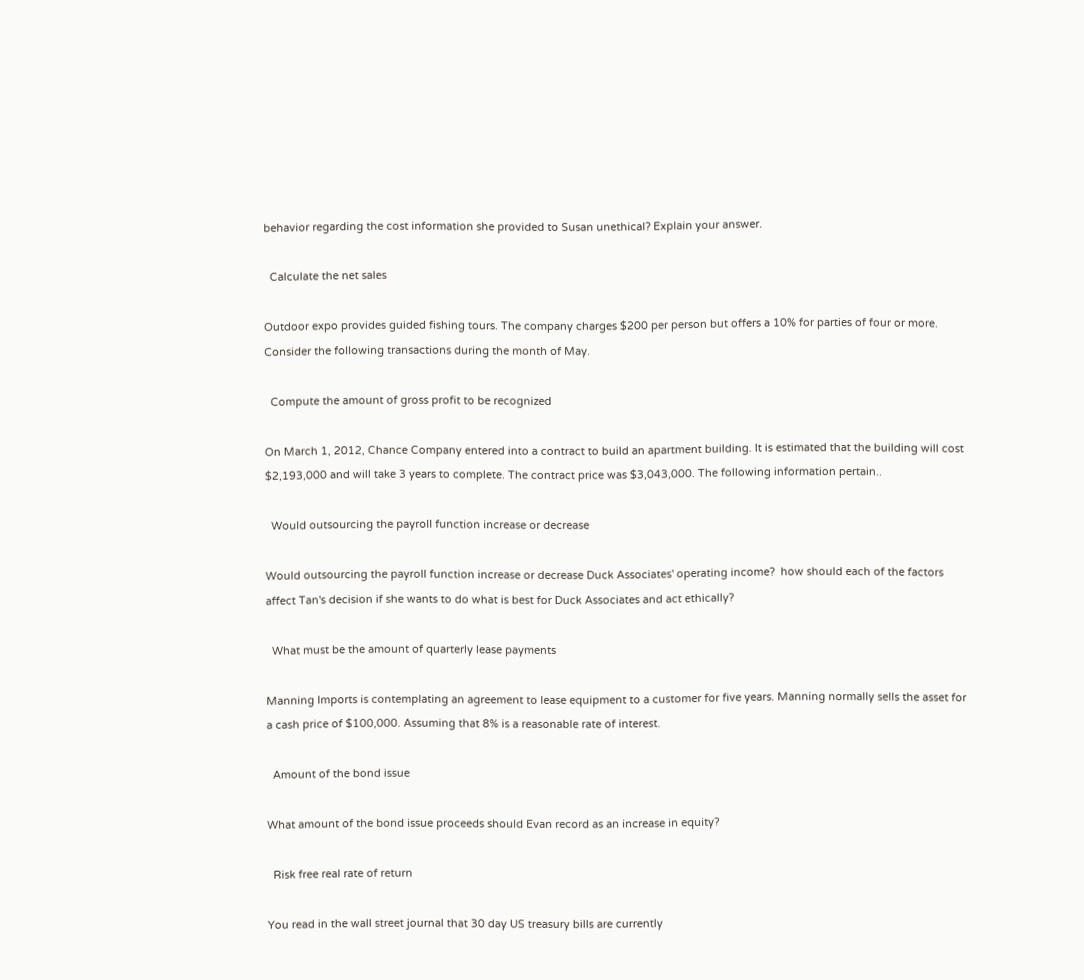behavior regarding the cost information she provided to Susan unethical? Explain your answer.

  Calculate the net sales

Outdoor expo provides guided fishing tours. The company charges $200 per person but offers a 10% for parties of four or more. Consider the following transactions during the month of May.

  Compute the amount of gross profit to be recognized

On March 1, 2012, Chance Company entered into a contract to build an apartment building. It is estimated that the building will cost $2,193,000 and will take 3 years to complete. The contract price was $3,043,000. The following information pertain..

  Would outsourcing the payroll function increase or decrease

Would outsourcing the payroll function increase or decrease Duck Associates' operating income?  how should each of the factors affect Tan's decision if she wants to do what is best for Duck Associates and act ethically?

  What must be the amount of quarterly lease payments

Manning Imports is contemplating an agreement to lease equipment to a customer for five years. Manning normally sells the asset for a cash price of $100,000. Assuming that 8% is a reasonable rate of interest.

  Amount of the bond issue

What amount of the bond issue proceeds should Evan record as an increase in equity?

  Risk free real rate of return

You read in the wall street journal that 30 day US treasury bills are currently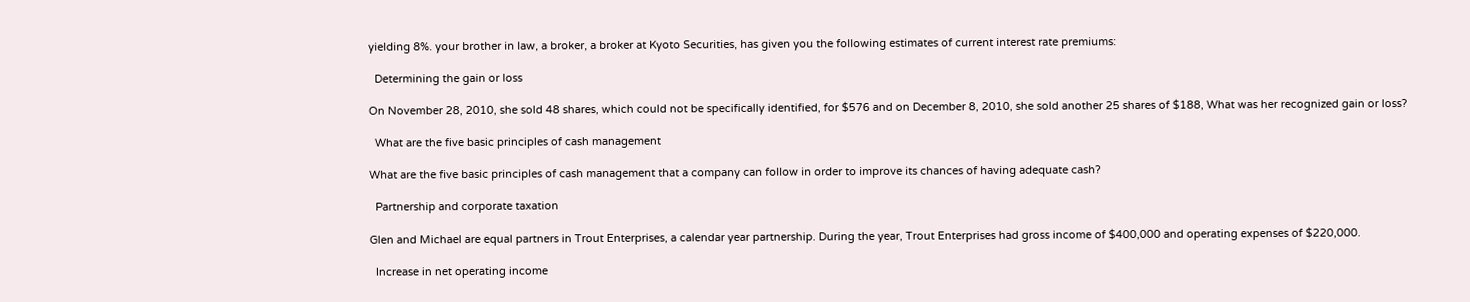yielding 8%. your brother in law, a broker, a broker at Kyoto Securities, has given you the following estimates of current interest rate premiums:

  Determining the gain or loss

On November 28, 2010, she sold 48 shares, which could not be specifically identified, for $576 and on December 8, 2010, she sold another 25 shares of $188, What was her recognized gain or loss?

  What are the five basic principles of cash management

What are the five basic principles of cash management that a company can follow in order to improve its chances of having adequate cash?

  Partnership and corporate taxation

Glen and Michael are equal partners in Trout Enterprises, a calendar year partnership. During the year, Trout Enterprises had gross income of $400,000 and operating expenses of $220,000.

  Increase in net operating income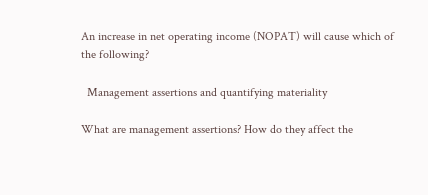An increase in net operating income (NOPAT) will cause which of the following?

  Management assertions and quantifying materiality

What are management assertions? How do they affect the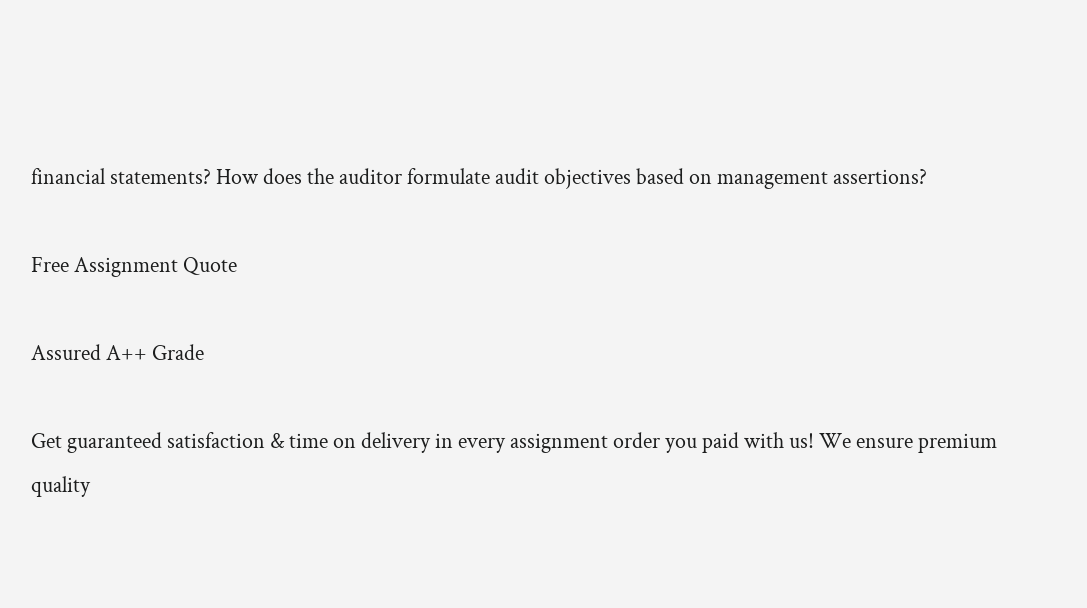financial statements? How does the auditor formulate audit objectives based on management assertions?

Free Assignment Quote

Assured A++ Grade

Get guaranteed satisfaction & time on delivery in every assignment order you paid with us! We ensure premium quality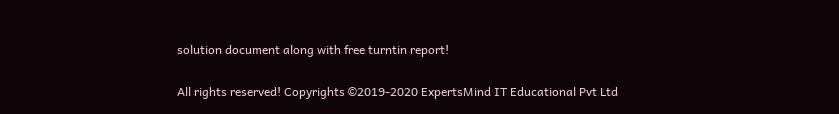solution document along with free turntin report!

All rights reserved! Copyrights ©2019-2020 ExpertsMind IT Educational Pvt Ltd